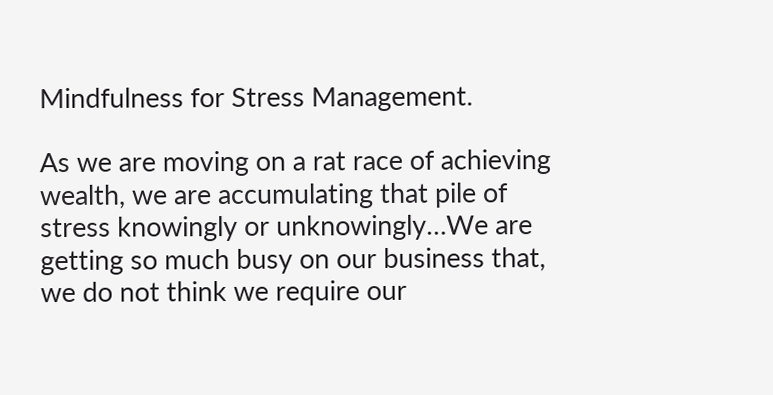Mindfulness for Stress Management.

As we are moving on a rat race of achieving wealth, we are accumulating that pile of stress knowingly or unknowingly…We are getting so much busy on our business that, we do not think we require our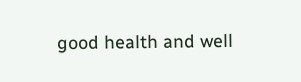good health and well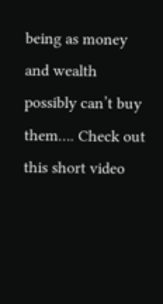being as money and wealth possibly can’t buy them…. Check out this short video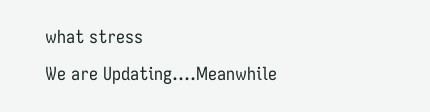what stress
We are Updating....Meanwhile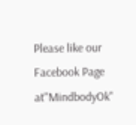Please like our Facebook Page at"MindbodyOk"